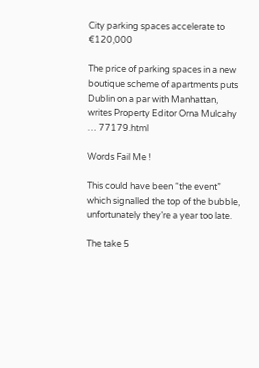City parking spaces accelerate to €120,000

The price of parking spaces in a new boutique scheme of apartments puts Dublin on a par with Manhattan, writes Property Editor Orna Mulcahy … 77179.html

Words Fail Me !

This could have been “the event” which signalled the top of the bubble, unfortunately they’re a year too late.

The take 5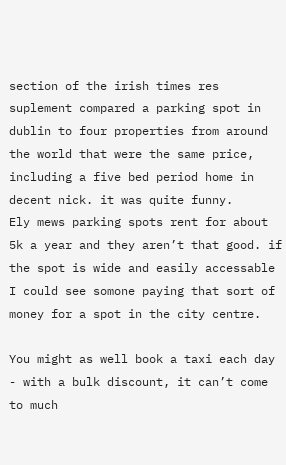section of the irish times res suplement compared a parking spot in dublin to four properties from around the world that were the same price, including a five bed period home in decent nick. it was quite funny.
Ely mews parking spots rent for about 5k a year and they aren’t that good. if the spot is wide and easily accessable I could see somone paying that sort of money for a spot in the city centre.

You might as well book a taxi each day - with a bulk discount, it can’t come to much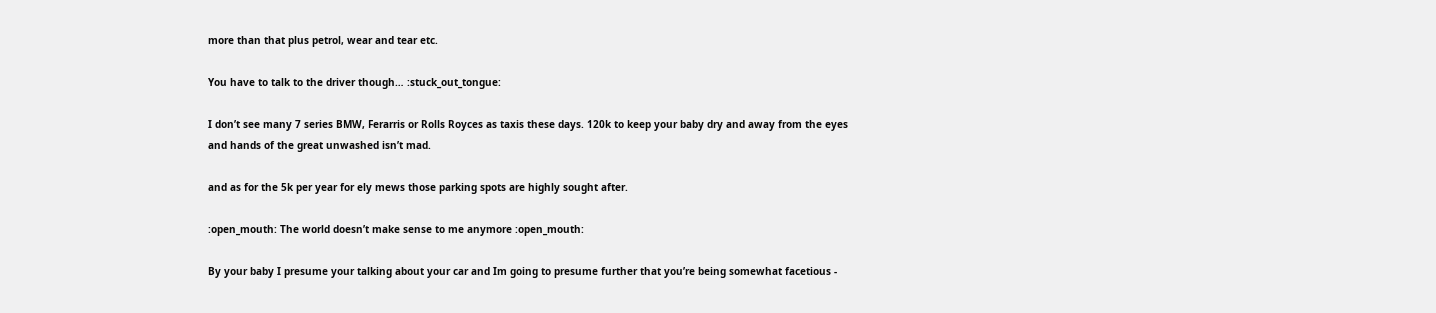more than that plus petrol, wear and tear etc.

You have to talk to the driver though… :stuck_out_tongue:

I don’t see many 7 series BMW, Ferarris or Rolls Royces as taxis these days. 120k to keep your baby dry and away from the eyes and hands of the great unwashed isn’t mad.

and as for the 5k per year for ely mews those parking spots are highly sought after.

:open_mouth: The world doesn’t make sense to me anymore :open_mouth:

By your baby I presume your talking about your car and Im going to presume further that you’re being somewhat facetious -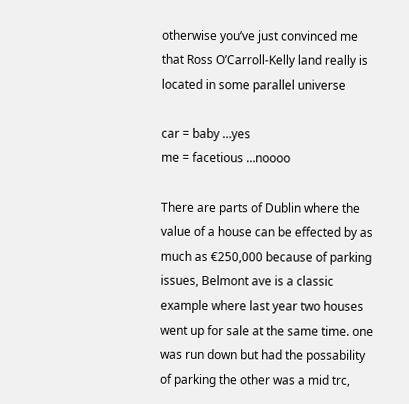otherwise you’ve just convinced me that Ross O’Carroll-Kelly land really is located in some parallel universe

car = baby …yes
me = facetious …noooo

There are parts of Dublin where the value of a house can be effected by as much as €250,000 because of parking issues, Belmont ave is a classic example where last year two houses went up for sale at the same time. one was run down but had the possability of parking the other was a mid trc,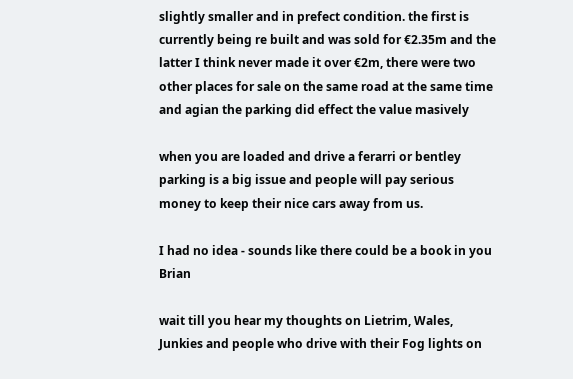slightly smaller and in prefect condition. the first is currently being re built and was sold for €2.35m and the latter I think never made it over €2m, there were two other places for sale on the same road at the same time and agian the parking did effect the value masively

when you are loaded and drive a ferarri or bentley parking is a big issue and people will pay serious money to keep their nice cars away from us.

I had no idea - sounds like there could be a book in you Brian

wait till you hear my thoughts on Lietrim, Wales, Junkies and people who drive with their Fog lights on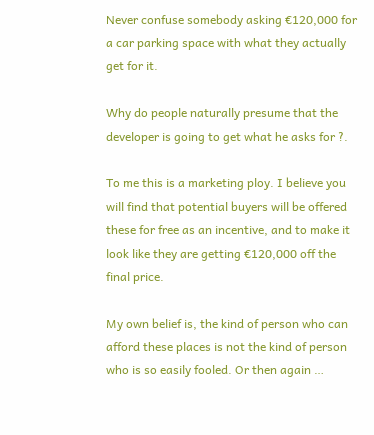Never confuse somebody asking €120,000 for a car parking space with what they actually get for it.

Why do people naturally presume that the developer is going to get what he asks for ?.

To me this is a marketing ploy. I believe you will find that potential buyers will be offered these for free as an incentive, and to make it look like they are getting €120,000 off the final price.

My own belief is, the kind of person who can afford these places is not the kind of person who is so easily fooled. Or then again …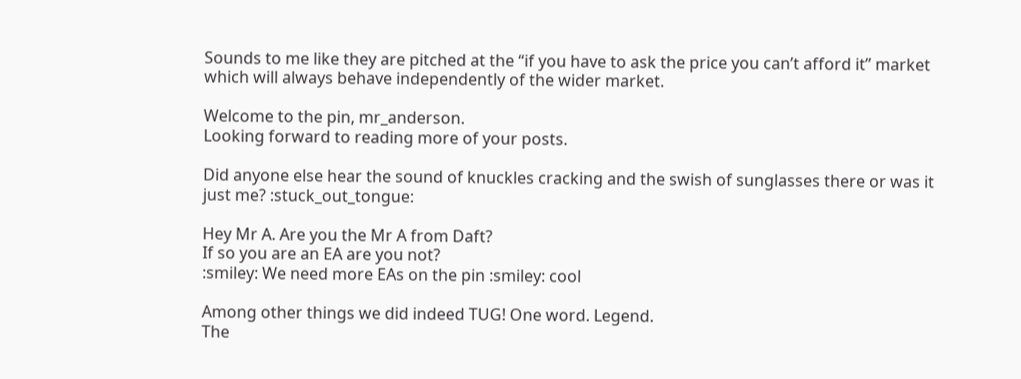Sounds to me like they are pitched at the “if you have to ask the price you can’t afford it” market which will always behave independently of the wider market.

Welcome to the pin, mr_anderson.
Looking forward to reading more of your posts.

Did anyone else hear the sound of knuckles cracking and the swish of sunglasses there or was it just me? :stuck_out_tongue:

Hey Mr A. Are you the Mr A from Daft?
If so you are an EA are you not?
:smiley: We need more EAs on the pin :smiley: cool

Among other things we did indeed TUG! One word. Legend.
The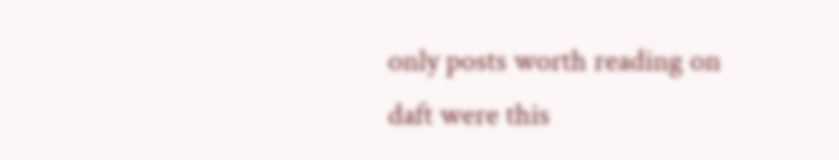only posts worth reading on daft were this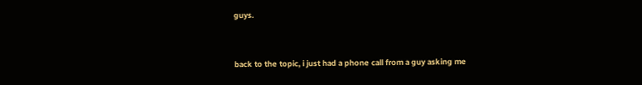guys.


back to the topic, i just had a phone call from a guy asking me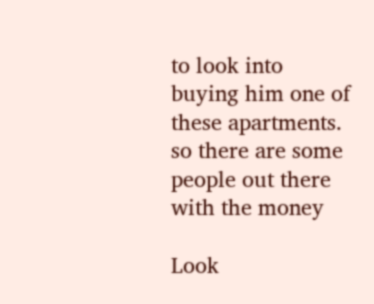to look into buying him one of these apartments. so there are some people out there with the money

Look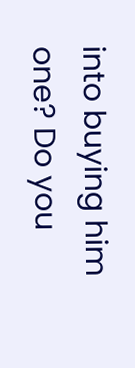into buying him one? Do you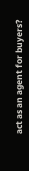act as an agent for buyers?